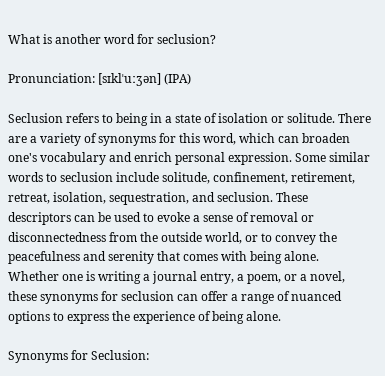What is another word for seclusion?

Pronunciation: [sɪklˈuːʒən] (IPA)

Seclusion refers to being in a state of isolation or solitude. There are a variety of synonyms for this word, which can broaden one's vocabulary and enrich personal expression. Some similar words to seclusion include solitude, confinement, retirement, retreat, isolation, sequestration, and seclusion. These descriptors can be used to evoke a sense of removal or disconnectedness from the outside world, or to convey the peacefulness and serenity that comes with being alone. Whether one is writing a journal entry, a poem, or a novel, these synonyms for seclusion can offer a range of nuanced options to express the experience of being alone.

Synonyms for Seclusion: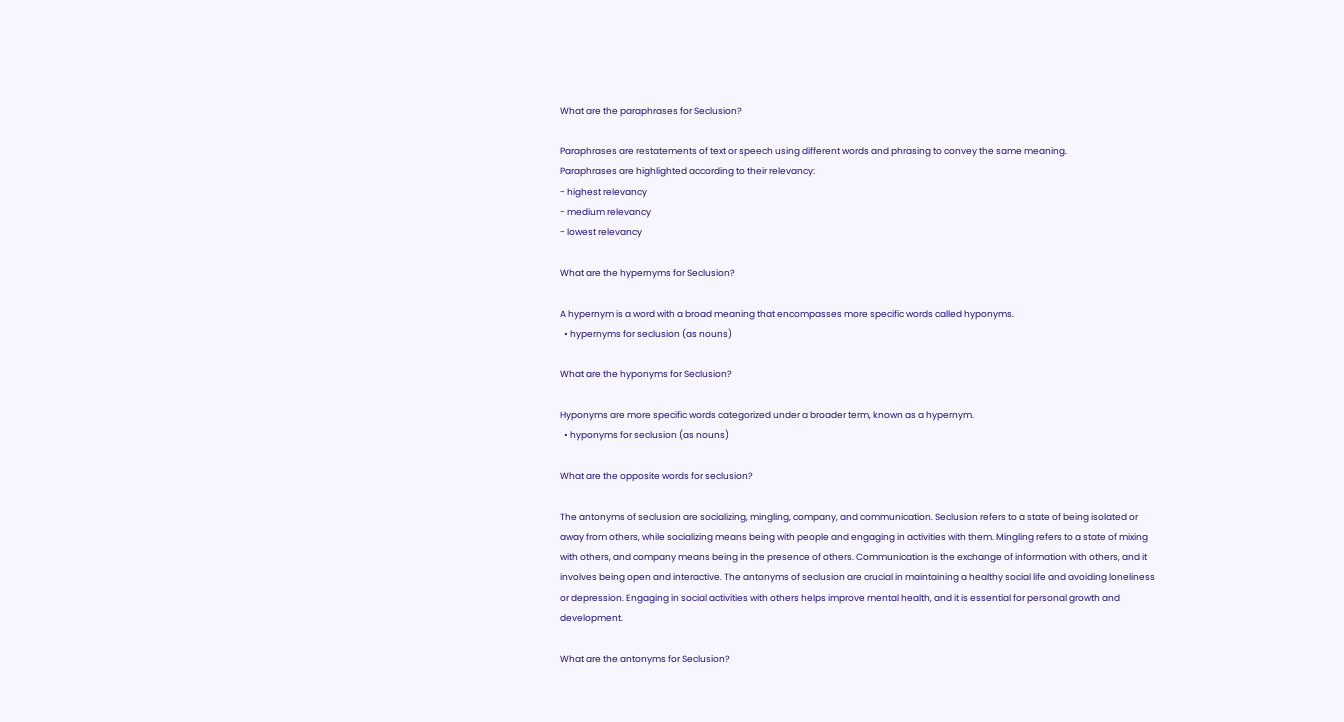What are the paraphrases for Seclusion?

Paraphrases are restatements of text or speech using different words and phrasing to convey the same meaning.
Paraphrases are highlighted according to their relevancy:
- highest relevancy
- medium relevancy
- lowest relevancy

What are the hypernyms for Seclusion?

A hypernym is a word with a broad meaning that encompasses more specific words called hyponyms.
  • hypernyms for seclusion (as nouns)

What are the hyponyms for Seclusion?

Hyponyms are more specific words categorized under a broader term, known as a hypernym.
  • hyponyms for seclusion (as nouns)

What are the opposite words for seclusion?

The antonyms of seclusion are socializing, mingling, company, and communication. Seclusion refers to a state of being isolated or away from others, while socializing means being with people and engaging in activities with them. Mingling refers to a state of mixing with others, and company means being in the presence of others. Communication is the exchange of information with others, and it involves being open and interactive. The antonyms of seclusion are crucial in maintaining a healthy social life and avoiding loneliness or depression. Engaging in social activities with others helps improve mental health, and it is essential for personal growth and development.

What are the antonyms for Seclusion?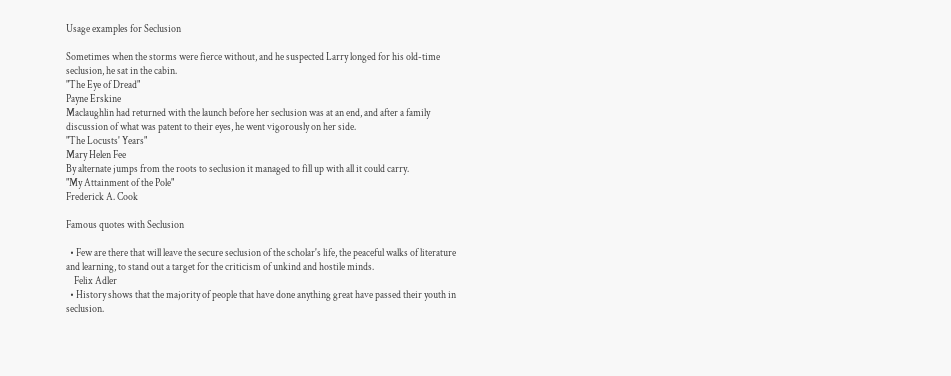Usage examples for Seclusion

Sometimes when the storms were fierce without, and he suspected Larry longed for his old-time seclusion, he sat in the cabin.
"The Eye of Dread"
Payne Erskine
Maclaughlin had returned with the launch before her seclusion was at an end, and after a family discussion of what was patent to their eyes, he went vigorously on her side.
"The Locusts' Years"
Mary Helen Fee
By alternate jumps from the roots to seclusion it managed to fill up with all it could carry.
"My Attainment of the Pole"
Frederick A. Cook

Famous quotes with Seclusion

  • Few are there that will leave the secure seclusion of the scholar's life, the peaceful walks of literature and learning, to stand out a target for the criticism of unkind and hostile minds.
    Felix Adler
  • History shows that the majority of people that have done anything great have passed their youth in seclusion.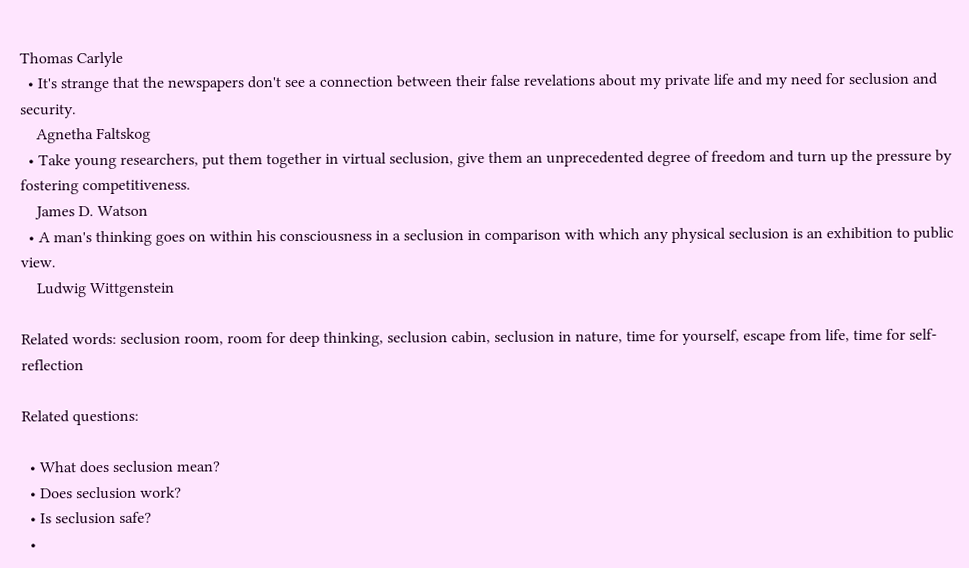Thomas Carlyle
  • It's strange that the newspapers don't see a connection between their false revelations about my private life and my need for seclusion and security.
    Agnetha Faltskog
  • Take young researchers, put them together in virtual seclusion, give them an unprecedented degree of freedom and turn up the pressure by fostering competitiveness.
    James D. Watson
  • A man's thinking goes on within his consciousness in a seclusion in comparison with which any physical seclusion is an exhibition to public view.
    Ludwig Wittgenstein

Related words: seclusion room, room for deep thinking, seclusion cabin, seclusion in nature, time for yourself, escape from life, time for self-reflection

Related questions:

  • What does seclusion mean?
  • Does seclusion work?
  • Is seclusion safe?
  •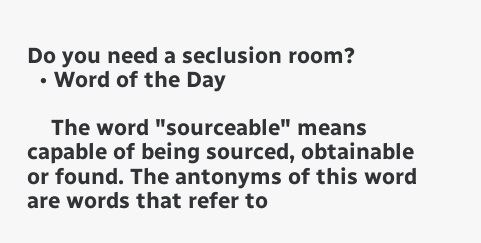Do you need a seclusion room?
  • Word of the Day

    The word "sourceable" means capable of being sourced, obtainable or found. The antonyms of this word are words that refer to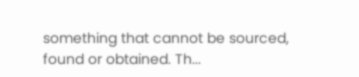something that cannot be sourced, found or obtained. Th...